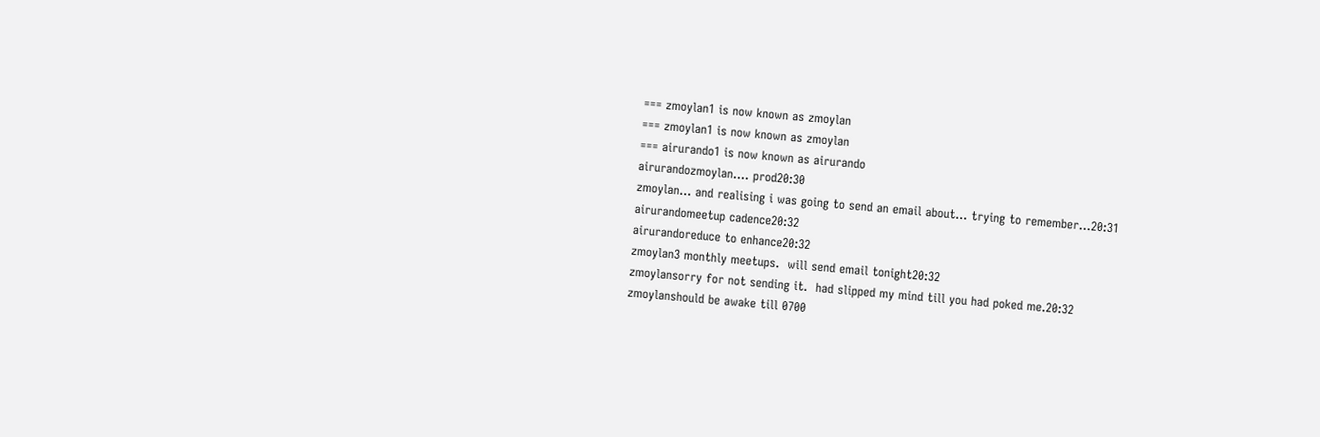=== zmoylan1 is now known as zmoylan
=== zmoylan1 is now known as zmoylan
=== airurando1 is now known as airurando
airurandozmoylan.... prod20:30
zmoylan... and realising i was going to send an email about... trying to remember...20:31
airurandomeetup cadence20:32
airurandoreduce to enhance20:32
zmoylan3 monthly meetups.  will send email tonight20:32
zmoylansorry for not sending it.  had slipped my mind till you had poked me.20:32
zmoylanshould be awake till 0700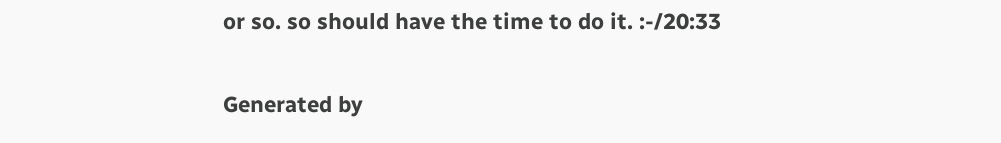or so. so should have the time to do it. :-/20:33

Generated by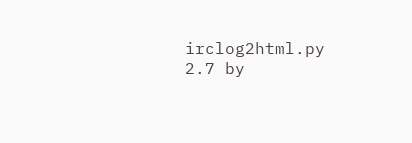irclog2html.py 2.7 by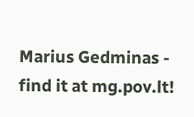Marius Gedminas - find it at mg.pov.lt!